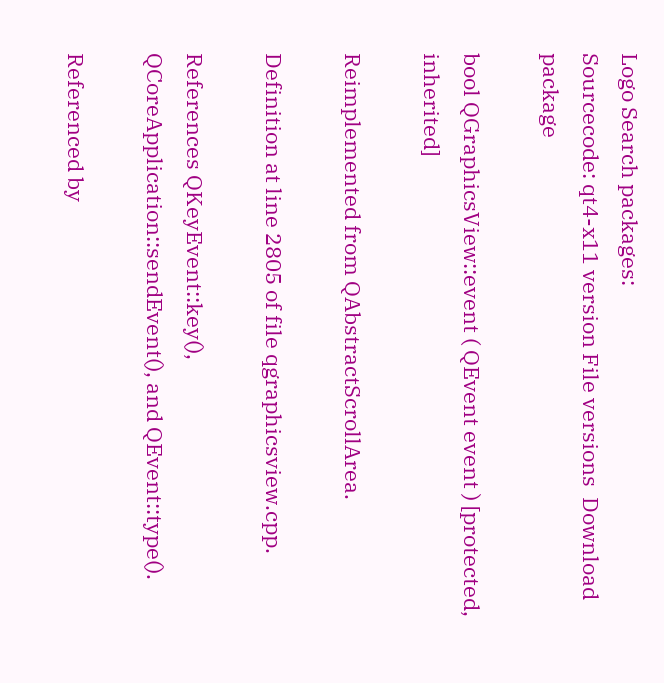Logo Search packages:
Sourcecode: qt4-x11 version File versions  Download package

bool QGraphicsView::event ( QEvent event ) [protected, inherited]

Reimplemented from QAbstractScrollArea.

Definition at line 2805 of file qgraphicsview.cpp.

References QKeyEvent::key(), QCoreApplication::sendEvent(), and QEvent::type().

Referenced by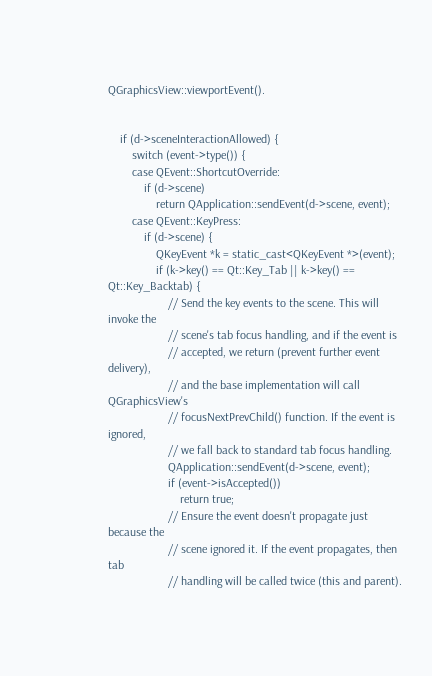QGraphicsView::viewportEvent().


    if (d->sceneInteractionAllowed) {
        switch (event->type()) {
        case QEvent::ShortcutOverride:
            if (d->scene)
                return QApplication::sendEvent(d->scene, event);
        case QEvent::KeyPress:
            if (d->scene) {
                QKeyEvent *k = static_cast<QKeyEvent *>(event);
                if (k->key() == Qt::Key_Tab || k->key() == Qt::Key_Backtab) {
                    // Send the key events to the scene. This will invoke the
                    // scene's tab focus handling, and if the event is
                    // accepted, we return (prevent further event delivery),
                    // and the base implementation will call QGraphicsView's
                    // focusNextPrevChild() function. If the event is ignored,
                    // we fall back to standard tab focus handling.
                    QApplication::sendEvent(d->scene, event);
                    if (event->isAccepted())
                        return true;
                    // Ensure the event doesn't propagate just because the
                    // scene ignored it. If the event propagates, then tab
                    // handling will be called twice (this and parent).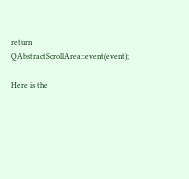return QAbstractScrollArea::event(event);

Here is the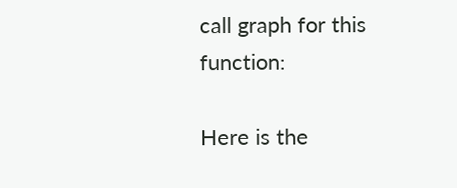call graph for this function:

Here is the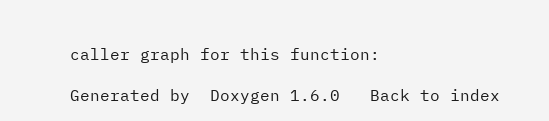caller graph for this function:

Generated by  Doxygen 1.6.0   Back to index